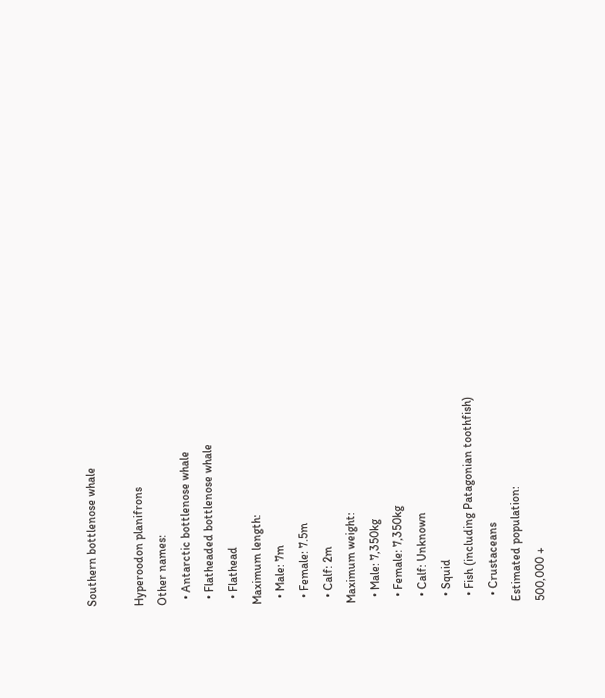Southern bottlenose whale

Hyperoodon planifrons
Other names:
  • Antarctic bottlenose whale
  • Flatheaded bottlenose whale
  • Flathead
Maximum length:
  • Male: 7m
  • Female: 7.5m
  • Calf: 2m
Maximum weight:
  • Male: 7,350kg
  • Female: 7,350kg
  • Calf: Unknown
  • Squid
  • Fish (including Patagonian toothfish)
  • Crustaceans
Estimated population:
500,000 +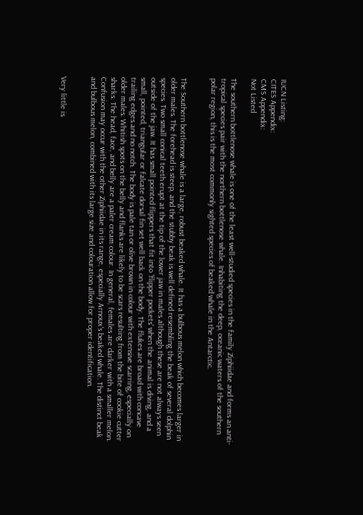IUCN Listing:
CITES Appendix:
CMS Appendix:
Not Listed

The southern bottlenose whale is one of the least well-studied species in the family Ziphiidae and forms an anti-tropical species pair with the northern bottlenose whale. Inhabiting the deep, oceanic waters of the southern polar region, this is the most commonly sighted species of beaked whale in the Antarctic.


The Southern bottlenose whale is a large, robust beaked whale. It has a bulbous melon which becomes larger in older males. The forehead is steep, and the stubby beak is well defined resembling the beak of several dolphin species. Two small conical teeth erupt at the tip of the lower jaw in males although these are not always seen outside of the jaw. It has small pointed flippers that fit into 'flipper pockets' when the animal is diving, and a small, pointed, triangular or falcate dorsal fin set well back on the body. The flukes are broad with concave trailing edges and no notch. The body is pale tan or olive brown in colour with extensive scarring, especially on older males. Whitish spots on the belly and flanks are likely to be scars resulting from the bite of cookie cutter sharks. The head, face, and belly are a paler cream colour. In general, females are darker with a smaller melon. Confusion may occur with the other Ziphiidae in its range, especially Arnoux's beaked whale. The distinct beak and bulbous melon, combined with its large size and colouration allow for proper identification.


Very little is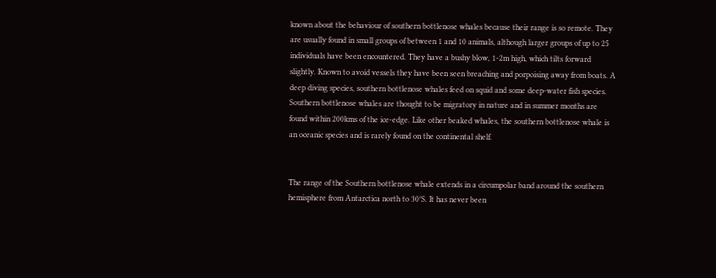known about the behaviour of southern bottlenose whales because their range is so remote. They are usually found in small groups of between 1 and 10 animals, although larger groups of up to 25 individuals have been encountered. They have a bushy blow, 1-2m high, which tilts forward slightly. Known to avoid vessels they have been seen breaching and porpoising away from boats. A deep diving species, southern bottlenose whales feed on squid and some deep-water fish species. Southern bottlenose whales are thought to be migratory in nature and in summer months are found within 200kms of the ice-edge. Like other beaked whales, the southern bottlenose whale is an oceanic species and is rarely found on the continental shelf.


The range of the Southern bottlenose whale extends in a circumpolar band around the southern hemisphere from Antarctica north to 30°S. It has never been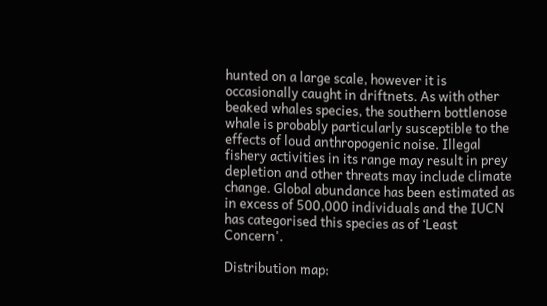hunted on a large scale, however it is occasionally caught in driftnets. As with other beaked whales species, the southern bottlenose whale is probably particularly susceptible to the effects of loud anthropogenic noise. Illegal fishery activities in its range may result in prey depletion and other threats may include climate change. Global abundance has been estimated as in excess of 500,000 individuals and the IUCN has categorised this species as of ‘Least Concern'.

Distribution map: